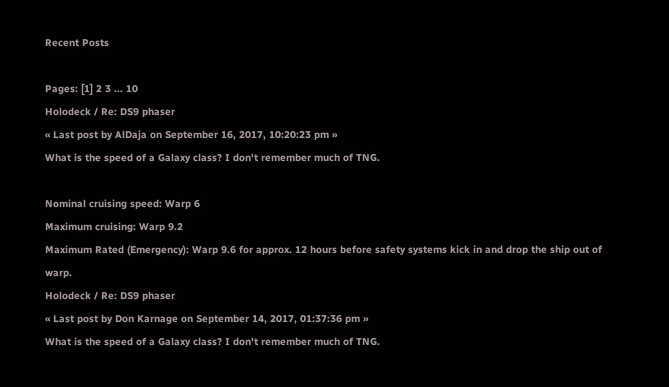Recent Posts

Pages: [1] 2 3 ... 10
Holodeck / Re: DS9 phaser
« Last post by AlDaja on September 16, 2017, 10:20:23 pm »
What is the speed of a Galaxy class? I don't remember much of TNG.

Nominal cruising speed: Warp 6
Maximum cruising: Warp 9.2
Maximum Rated (Emergency): Warp 9.6 for approx. 12 hours before safety systems kick in and drop the ship out of warp.
Holodeck / Re: DS9 phaser
« Last post by Don Karnage on September 14, 2017, 01:37:36 pm »
What is the speed of a Galaxy class? I don't remember much of TNG.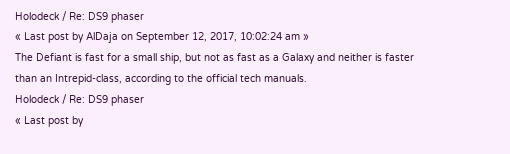Holodeck / Re: DS9 phaser
« Last post by AlDaja on September 12, 2017, 10:02:24 am »
The Defiant is fast for a small ship, but not as fast as a Galaxy and neither is faster than an Intrepid-class, according to the official tech manuals.
Holodeck / Re: DS9 phaser
« Last post by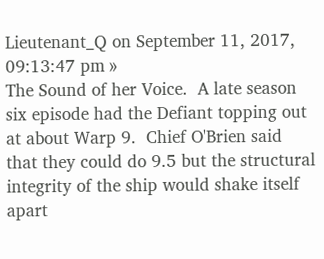Lieutenant_Q on September 11, 2017, 09:13:47 pm »
The Sound of her Voice.  A late season six episode had the Defiant topping out at about Warp 9.  Chief O'Brien said that they could do 9.5 but the structural integrity of the ship would shake itself apart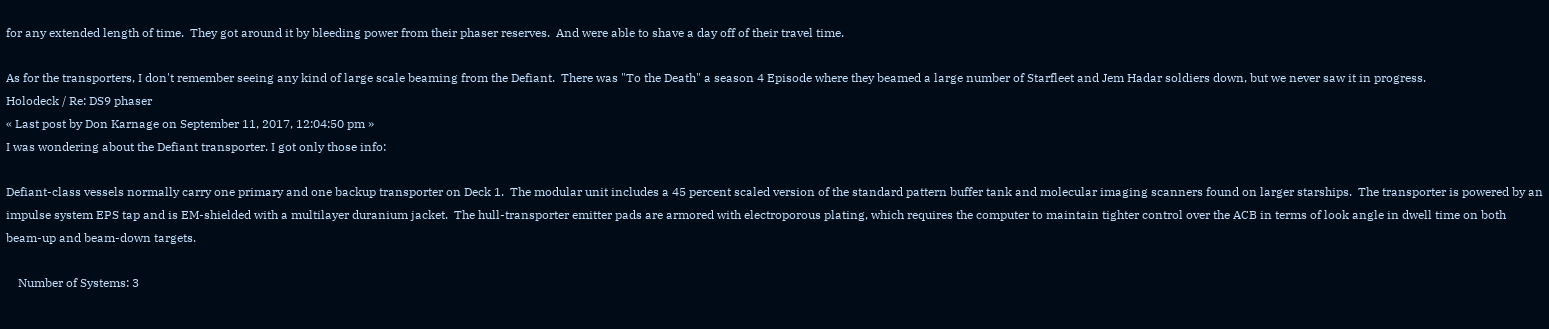for any extended length of time.  They got around it by bleeding power from their phaser reserves.  And were able to shave a day off of their travel time.

As for the transporters, I don't remember seeing any kind of large scale beaming from the Defiant.  There was "To the Death" a season 4 Episode where they beamed a large number of Starfleet and Jem Hadar soldiers down, but we never saw it in progress.
Holodeck / Re: DS9 phaser
« Last post by Don Karnage on September 11, 2017, 12:04:50 pm »
I was wondering about the Defiant transporter. I got only those info:

Defiant-class vessels normally carry one primary and one backup transporter on Deck 1.  The modular unit includes a 45 percent scaled version of the standard pattern buffer tank and molecular imaging scanners found on larger starships.  The transporter is powered by an impulse system EPS tap and is EM-shielded with a multilayer duranium jacket.  The hull-transporter emitter pads are armored with electroporous plating, which requires the computer to maintain tighter control over the ACB in terms of look angle in dwell time on both beam-up and beam-down targets.

    Number of Systems: 3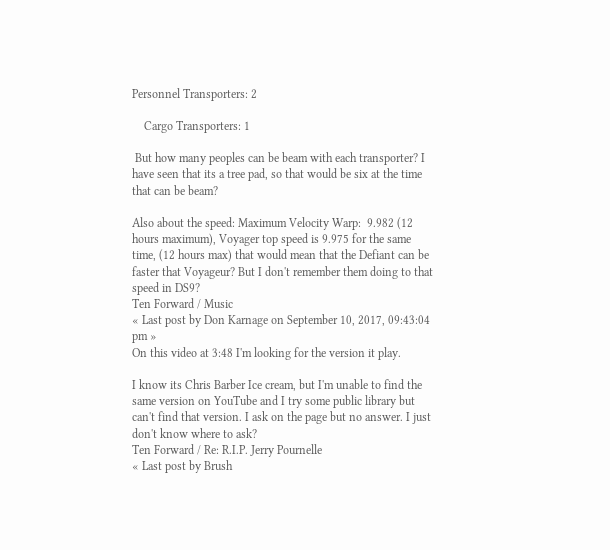Personnel Transporters: 2

    Cargo Transporters: 1

 But how many peoples can be beam with each transporter? I have seen that its a tree pad, so that would be six at the time that can be beam?

Also about the speed: Maximum Velocity Warp:  9.982 (12 hours maximum), Voyager top speed is 9.975 for the same time, (12 hours max) that would mean that the Defiant can be faster that Voyageur? But I don't remember them doing to that speed in DS9?
Ten Forward / Music
« Last post by Don Karnage on September 10, 2017, 09:43:04 pm »
On this video at 3:48 I'm looking for the version it play.

I know its Chris Barber Ice cream, but I'm unable to find the same version on YouTube and I try some public library but can't find that version. I ask on the page but no answer. I just don't know where to ask?
Ten Forward / Re: R.I.P. Jerry Pournelle
« Last post by Brush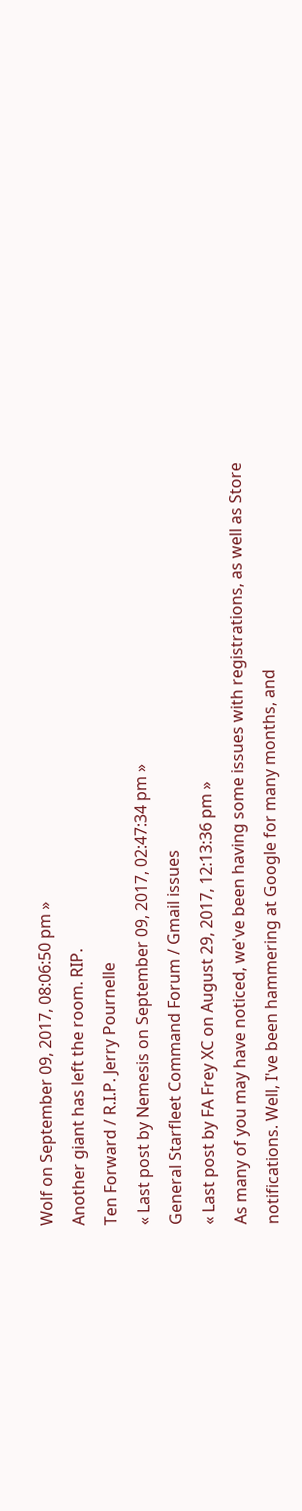Wolf on September 09, 2017, 08:06:50 pm »
Another giant has left the room. RIP.
Ten Forward / R.I.P. Jerry Pournelle
« Last post by Nemesis on September 09, 2017, 02:47:34 pm »
General Starfleet Command Forum / Gmail issues
« Last post by FA Frey XC on August 29, 2017, 12:13:36 pm »
As many of you may have noticed, we've been having some issues with registrations, as well as Store notifications. Well, I've been hammering at Google for many months, and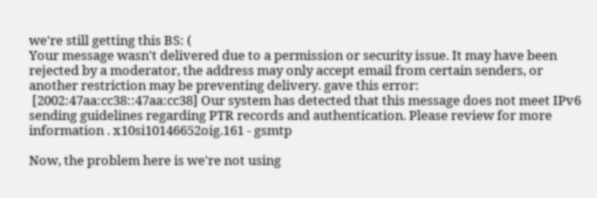we're still getting this BS: (
Your message wasn't delivered due to a permission or security issue. It may have been rejected by a moderator, the address may only accept email from certain senders, or another restriction may be preventing delivery. gave this error:
 [2002:47aa:cc38::47aa:cc38] Our system has detected that this message does not meet IPv6 sending guidelines regarding PTR records and authentication. Please review for more information . x10si10146652oig.161 - gsmtp

Now, the problem here is we're not using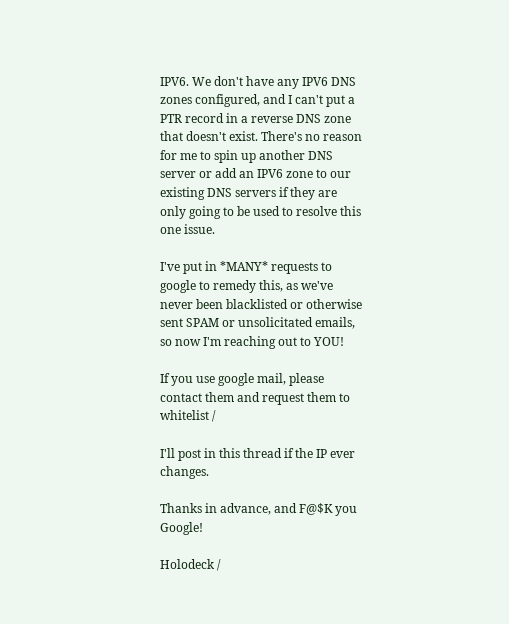IPV6. We don't have any IPV6 DNS zones configured, and I can't put a PTR record in a reverse DNS zone that doesn't exist. There's no reason for me to spin up another DNS server or add an IPV6 zone to our existing DNS servers if they are only going to be used to resolve this one issue.

I've put in *MANY* requests to google to remedy this, as we've never been blacklisted or otherwise sent SPAM or unsolicitated emails, so now I'm reaching out to YOU!

If you use google mail, please contact them and request them to whitelist /

I'll post in this thread if the IP ever changes.

Thanks in advance, and F@$K you Google!

Holodeck /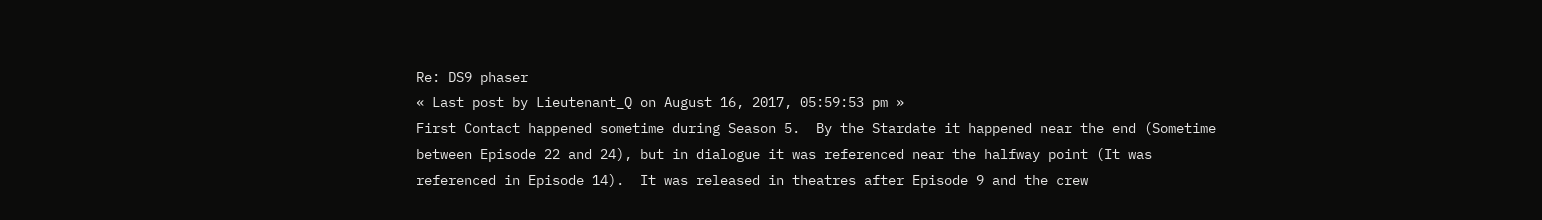Re: DS9 phaser
« Last post by Lieutenant_Q on August 16, 2017, 05:59:53 pm »
First Contact happened sometime during Season 5.  By the Stardate it happened near the end (Sometime between Episode 22 and 24), but in dialogue it was referenced near the halfway point (It was referenced in Episode 14).  It was released in theatres after Episode 9 and the crew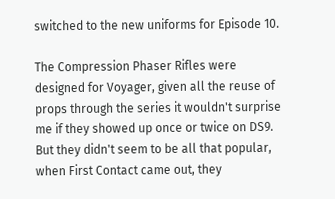switched to the new uniforms for Episode 10.

The Compression Phaser Rifles were designed for Voyager, given all the reuse of props through the series it wouldn't surprise me if they showed up once or twice on DS9.  But they didn't seem to be all that popular, when First Contact came out, they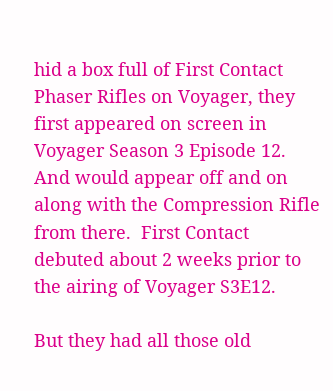hid a box full of First Contact Phaser Rifles on Voyager, they first appeared on screen in Voyager Season 3 Episode 12.  And would appear off and on along with the Compression Rifle from there.  First Contact debuted about 2 weeks prior to the airing of Voyager S3E12.

But they had all those old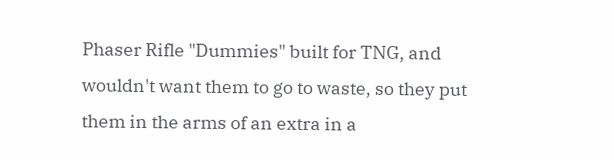Phaser Rifle "Dummies" built for TNG, and wouldn't want them to go to waste, so they put them in the arms of an extra in a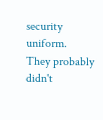security uniform.  They probably didn't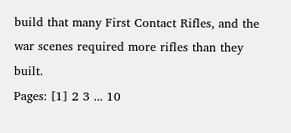build that many First Contact Rifles, and the war scenes required more rifles than they built.
Pages: [1] 2 3 ... 10